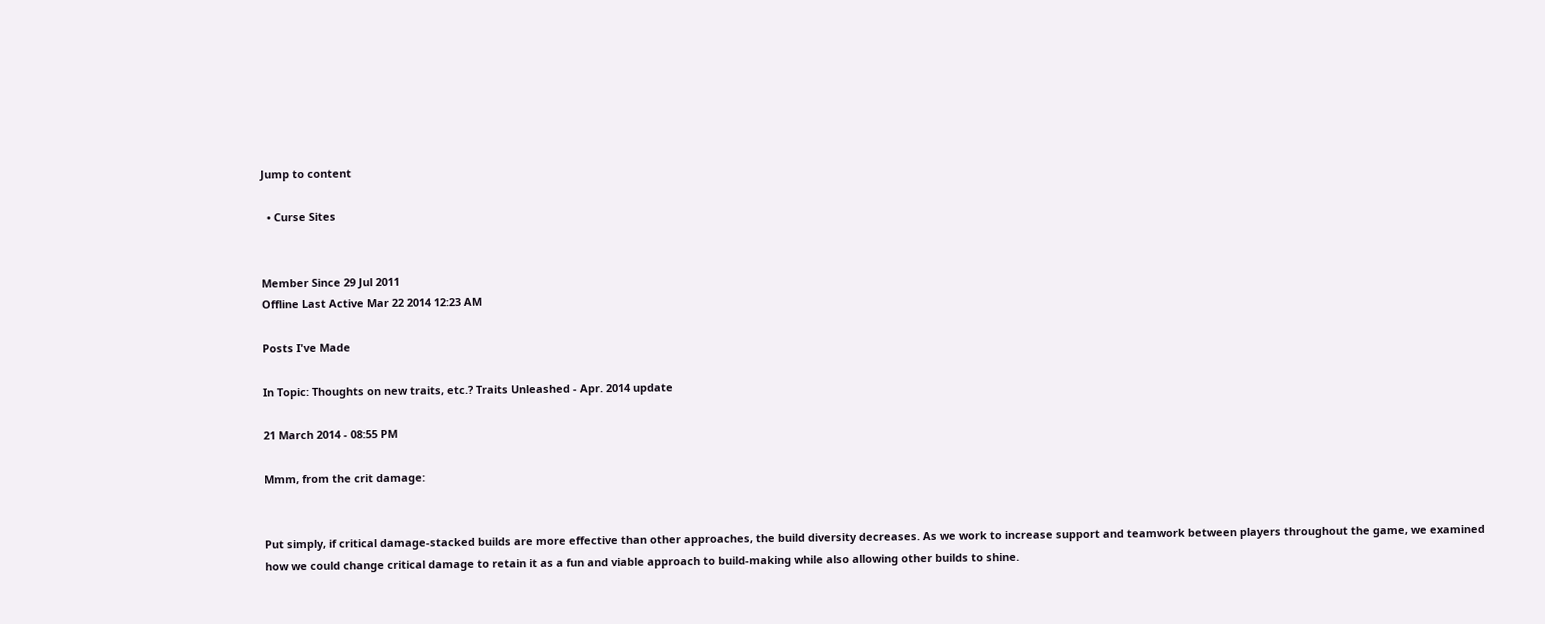Jump to content

  • Curse Sites


Member Since 29 Jul 2011
Offline Last Active Mar 22 2014 12:23 AM

Posts I've Made

In Topic: Thoughts on new traits, etc.? Traits Unleashed - Apr. 2014 update

21 March 2014 - 08:55 PM

Mmm, from the crit damage:


Put simply, if critical damage-stacked builds are more effective than other approaches, the build diversity decreases. As we work to increase support and teamwork between players throughout the game, we examined how we could change critical damage to retain it as a fun and viable approach to build-making while also allowing other builds to shine.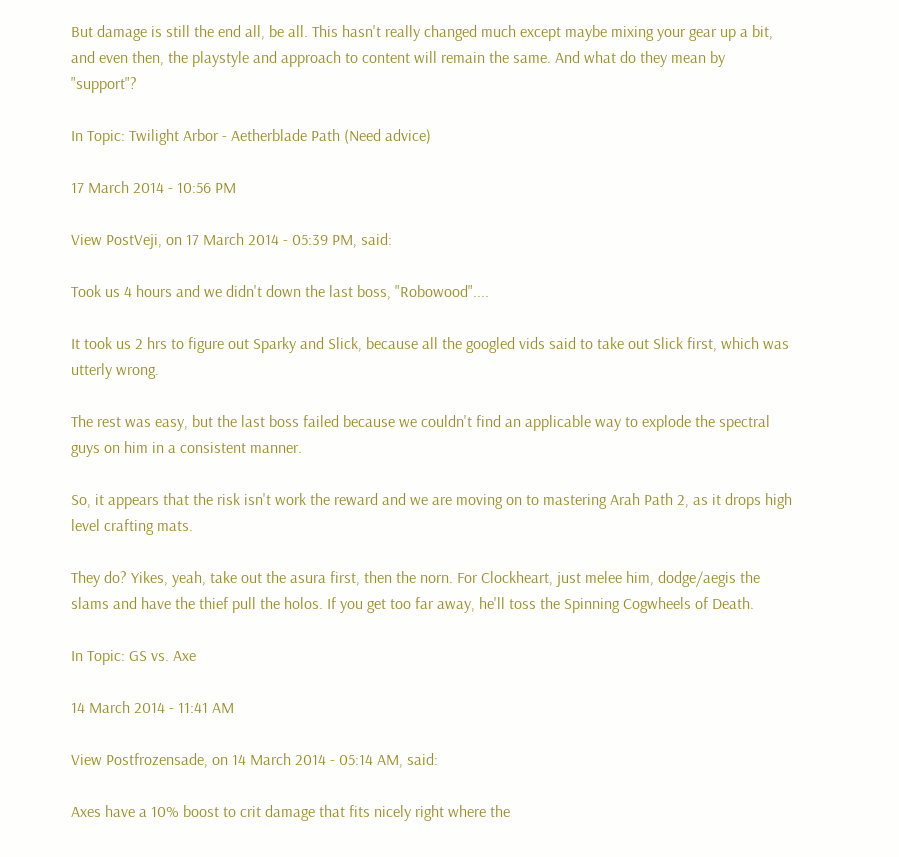But damage is still the end all, be all. This hasn't really changed much except maybe mixing your gear up a bit, and even then, the playstyle and approach to content will remain the same. And what do they mean by "support"?

In Topic: Twilight Arbor - Aetherblade Path (Need advice)

17 March 2014 - 10:56 PM

View PostVeji, on 17 March 2014 - 05:39 PM, said:

Took us 4 hours and we didn't down the last boss, "Robowood"....

It took us 2 hrs to figure out Sparky and Slick, because all the googled vids said to take out Slick first, which was utterly wrong.

The rest was easy, but the last boss failed because we couldn't find an applicable way to explode the spectral guys on him in a consistent manner.

So, it appears that the risk isn't work the reward and we are moving on to mastering Arah Path 2, as it drops high level crafting mats.

They do? Yikes, yeah, take out the asura first, then the norn. For Clockheart, just melee him, dodge/aegis the slams and have the thief pull the holos. If you get too far away, he'll toss the Spinning Cogwheels of Death.

In Topic: GS vs. Axe

14 March 2014 - 11:41 AM

View Postfrozensade, on 14 March 2014 - 05:14 AM, said:

Axes have a 10% boost to crit damage that fits nicely right where the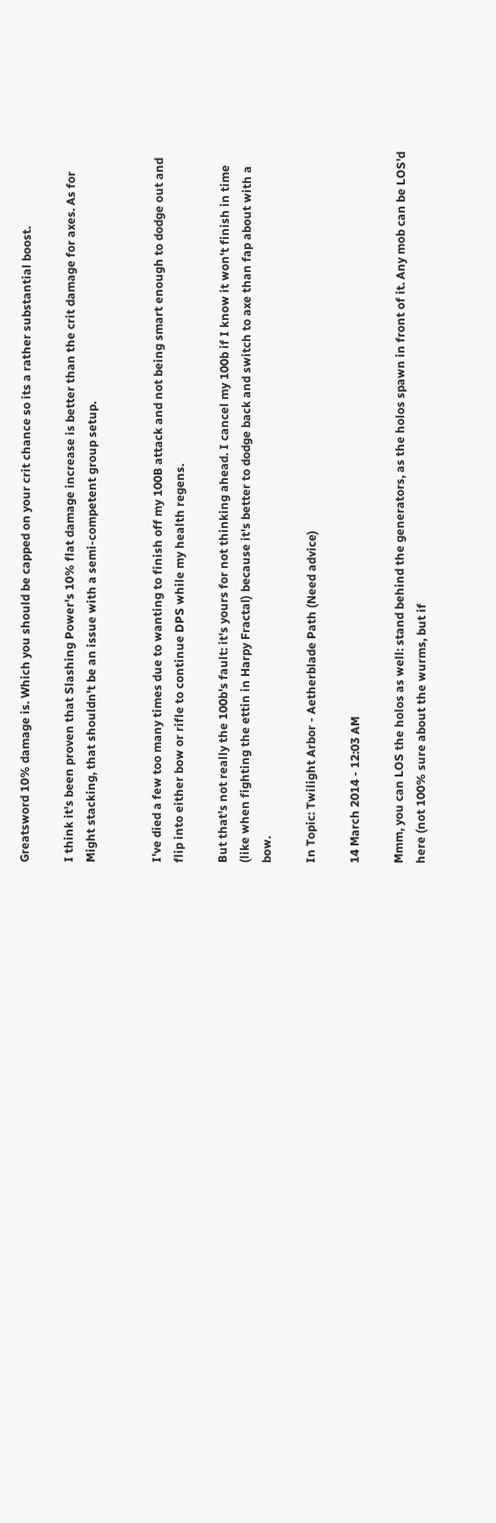Greatsword 10% damage is. Which you should be capped on your crit chance so its a rather substantial boost.

I think it's been proven that Slashing Power's 10% flat damage increase is better than the crit damage for axes. As for Might stacking, that shouldn't be an issue with a semi-competent group setup.


I've died a few too many times due to wanting to finish off my 100B attack and not being smart enough to dodge out and flip into either bow or rifle to continue DPS while my health regens.

But that's not really the 100b's fault: it's yours for not thinking ahead. I cancel my 100b if I know it won't finish in time (like when fighting the ettin in Harpy Fractal) because it's better to dodge back and switch to axe than fap about with a bow.

In Topic: Twilight Arbor - Aetherblade Path (Need advice)

14 March 2014 - 12:03 AM

Mmm, you can LOS the holos as well: stand behind the generators, as the holos spawn in front of it. Any mob can be LOS'd here (not 100% sure about the wurms, but if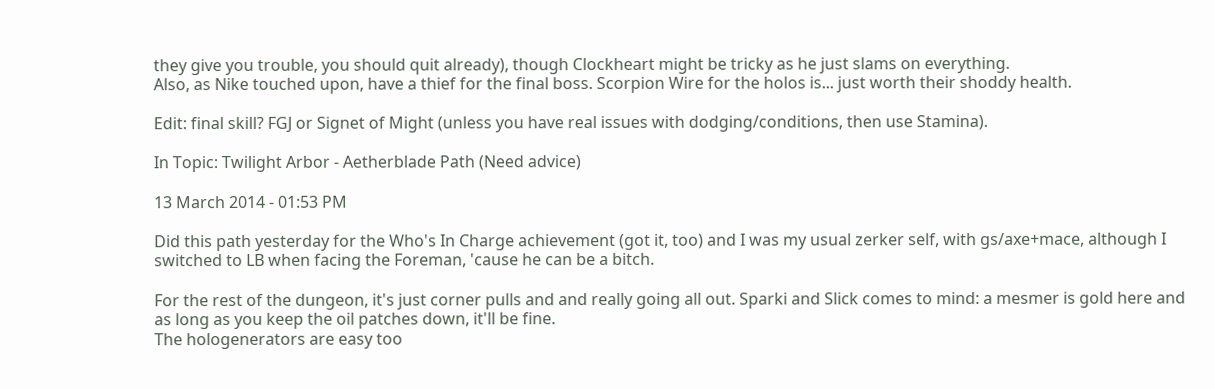they give you trouble, you should quit already), though Clockheart might be tricky as he just slams on everything.
Also, as Nike touched upon, have a thief for the final boss. Scorpion Wire for the holos is... just worth their shoddy health.

Edit: final skill? FGJ or Signet of Might (unless you have real issues with dodging/conditions, then use Stamina).

In Topic: Twilight Arbor - Aetherblade Path (Need advice)

13 March 2014 - 01:53 PM

Did this path yesterday for the Who's In Charge achievement (got it, too) and I was my usual zerker self, with gs/axe+mace, although I switched to LB when facing the Foreman, 'cause he can be a bitch.

For the rest of the dungeon, it's just corner pulls and and really going all out. Sparki and Slick comes to mind: a mesmer is gold here and as long as you keep the oil patches down, it'll be fine.
The hologenerators are easy too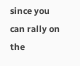since you can rally on the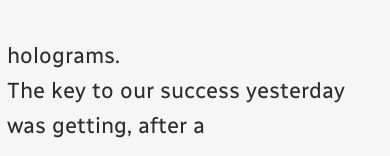holograms.
The key to our success yesterday was getting, after a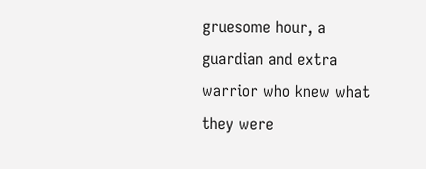gruesome hour, a guardian and extra warrior who knew what they were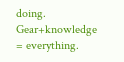doing. Gear+knowledge = everything.